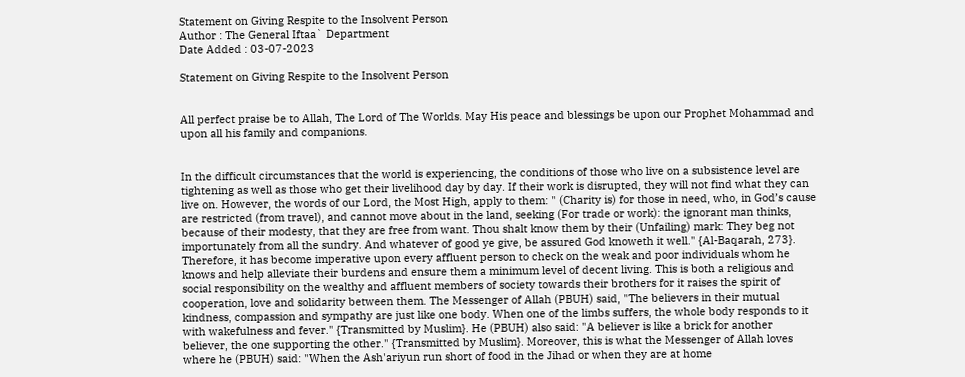Statement on Giving Respite to the Insolvent Person
Author : The General Iftaa` Department
Date Added : 03-07-2023

Statement on Giving Respite to the Insolvent Person


All perfect praise be to Allah, The Lord of The Worlds. May His peace and blessings be upon our Prophet Mohammad and upon all his family and companions.


In the difficult circumstances that the world is experiencing, the conditions of those who live on a subsistence level are tightening as well as those who get their livelihood day by day. If their work is disrupted, they will not find what they can live on. However, the words of our Lord, the Most High, apply to them: " (Charity is) for those in need, who, in God’s cause are restricted (from travel), and cannot move about in the land, seeking (For trade or work): the ignorant man thinks, because of their modesty, that they are free from want. Thou shalt know them by their (Unfailing) mark: They beg not importunately from all the sundry. And whatever of good ye give, be assured God knoweth it well." {Al-Baqarah, 273}. Therefore, it has become imperative upon every affluent person to check on the weak and poor individuals whom he knows and help alleviate their burdens and ensure them a minimum level of decent living. This is both a religious and social responsibility on the wealthy and affluent members of society towards their brothers for it raises the spirit of cooperation, love and solidarity between them. The Messenger of Allah (PBUH) said, "The believers in their mutual kindness, compassion and sympathy are just like one body. When one of the limbs suffers, the whole body responds to it with wakefulness and fever." {Transmitted by Muslim}. He (PBUH) also said: "A believer is like a brick for another believer, the one supporting the other." {Transmitted by Muslim}. Moreover, this is what the Messenger of Allah loves where he (PBUH) said: "When the Ash'ariyun run short of food in the Jihad or when they are at home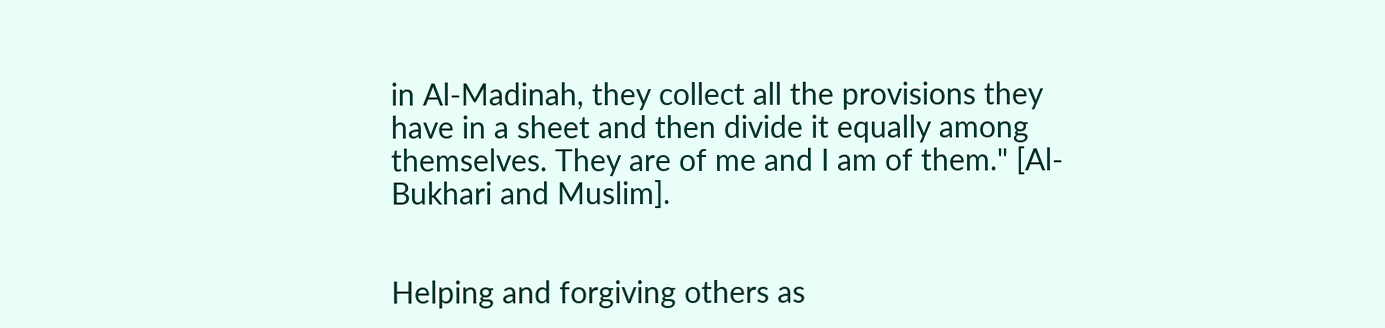in Al-Madinah, they collect all the provisions they have in a sheet and then divide it equally among themselves. They are of me and I am of them." [Al-Bukhari and Muslim].


Helping and forgiving others as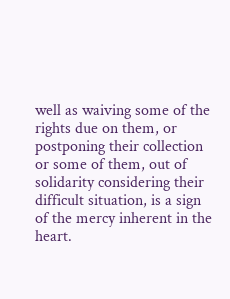well as waiving some of the rights due on them, or postponing their collection or some of them, out of solidarity considering their difficult situation, is a sign of the mercy inherent in the heart.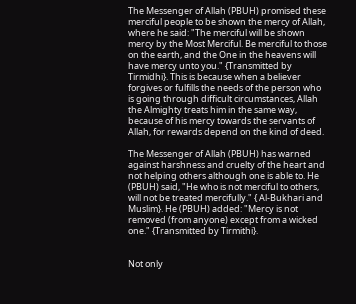The Messenger of Allah (PBUH) promised these merciful people to be shown the mercy of Allah, where he said: "The merciful will be shown mercy by the Most Merciful. Be merciful to those on the earth, and the One in the heavens will have mercy unto you." {Transmitted by Tirmidhi}. This is because when a believer forgives or fulfills the needs of the person who is going through difficult circumstances, Allah  the Almighty treats him in the same way, because of his mercy towards the servants of Allah, for rewards depend on the kind of deed.

The Messenger of Allah (PBUH) has warned against harshness and cruelty of the heart and not helping others although one is able to. He (PBUH) said, "He who is not merciful to others, will not be treated mercifully." { Al-Bukhari and Muslim}. He (PBUH) added: "Mercy is not removed (from anyone) except from a wicked one." {Transmitted by Tirmithi}.


Not only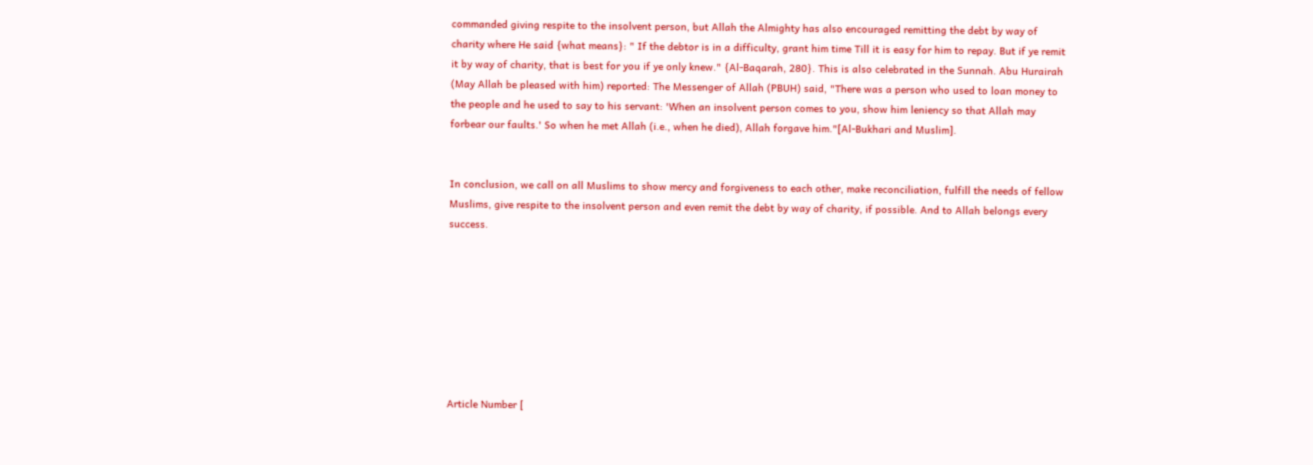commanded giving respite to the insolvent person, but Allah the Almighty has also encouraged remitting the debt by way of charity where He said {what means}: " If the debtor is in a difficulty, grant him time Till it is easy for him to repay. But if ye remit it by way of charity, that is best for you if ye only knew." {Al-Baqarah, 280}. This is also celebrated in the Sunnah. Abu Hurairah (May Allah be pleased with him) reported: The Messenger of Allah (PBUH) said, "There was a person who used to loan money to the people and he used to say to his servant: 'When an insolvent person comes to you, show him leniency so that Allah may forbear our faults.' So when he met Allah (i.e., when he died), Allah forgave him."[Al-Bukhari and Muslim].


In conclusion, we call on all Muslims to show mercy and forgiveness to each other, make reconciliation, fulfill the needs of fellow Muslims, give respite to the insolvent person and even remit the debt by way of charity, if possible. And to Allah belongs every success.








Article Number [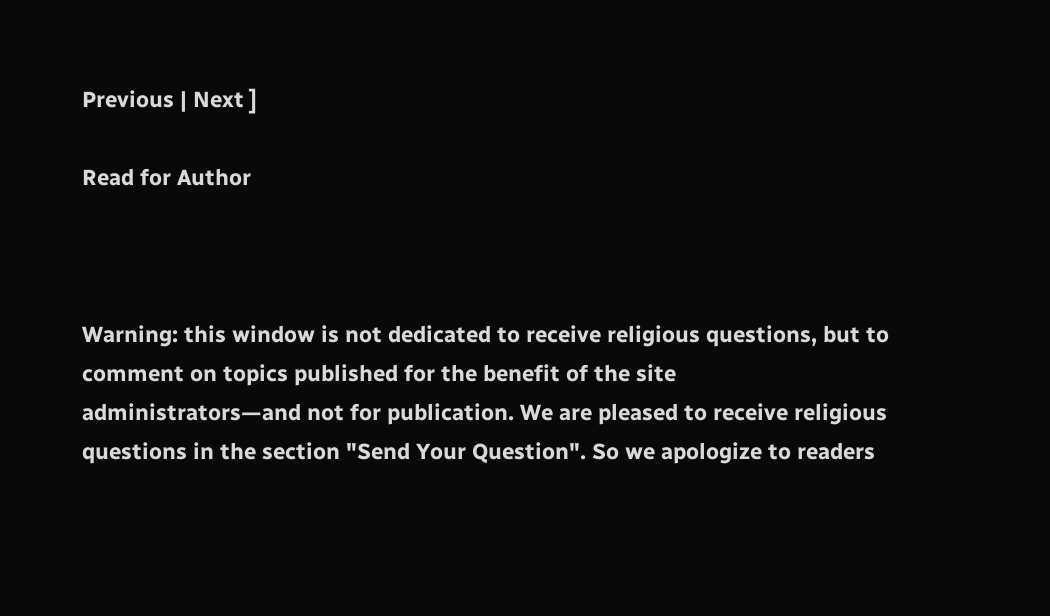Previous | Next ]

Read for Author



Warning: this window is not dedicated to receive religious questions, but to comment on topics published for the benefit of the site administrators—and not for publication. We are pleased to receive religious questions in the section "Send Your Question". So we apologize to readers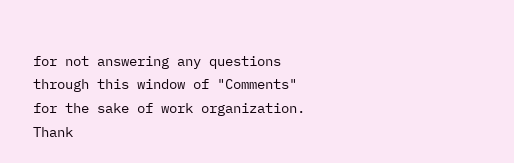for not answering any questions through this window of "Comments" for the sake of work organization. Thank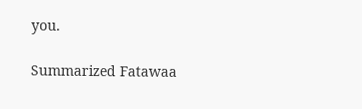you.

Summarized Fatawaa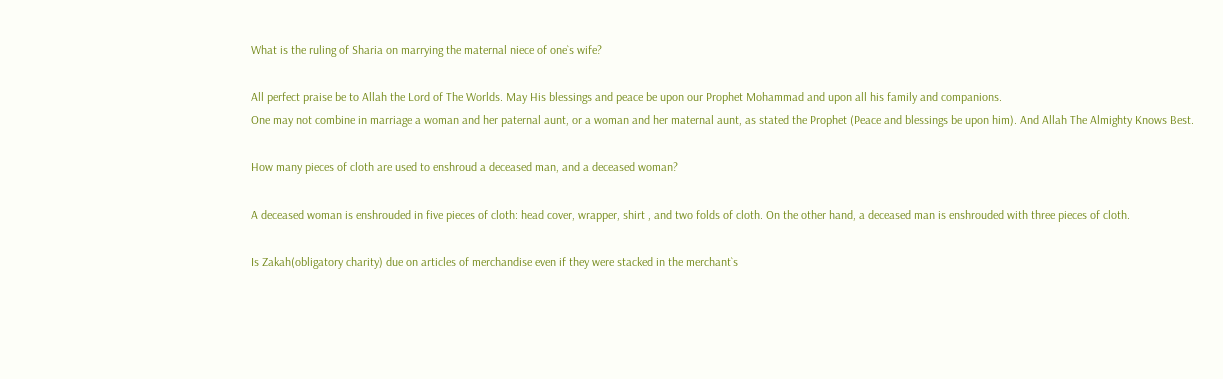What is the ruling of Sharia on marrying the maternal niece of one`s wife?

All perfect praise be to Allah the Lord of The Worlds. May His blessings and peace be upon our Prophet Mohammad and upon all his family and companions.
One may not combine in marriage a woman and her paternal aunt, or a woman and her maternal aunt, as stated the Prophet (Peace and blessings be upon him). And Allah The Almighty Knows Best.

How many pieces of cloth are used to enshroud a deceased man, and a deceased woman?

A deceased woman is enshrouded in five pieces of cloth: head cover, wrapper, shirt , and two folds of cloth. On the other hand, a deceased man is enshrouded with three pieces of cloth.

Is Zakah(obligatory charity) due on articles of merchandise even if they were stacked in the merchant`s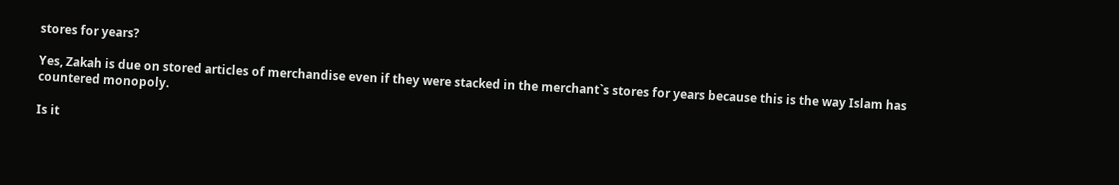stores for years?

Yes, Zakah is due on stored articles of merchandise even if they were stacked in the merchant`s stores for years because this is the way Islam has countered monopoly.

Is it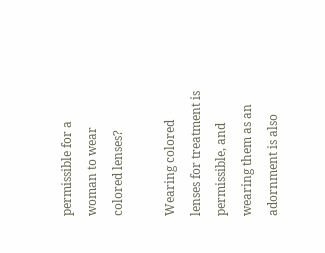permissible for a woman to wear colored lenses?

Wearing colored lenses for treatment is permissible, and wearing them as an adornment is also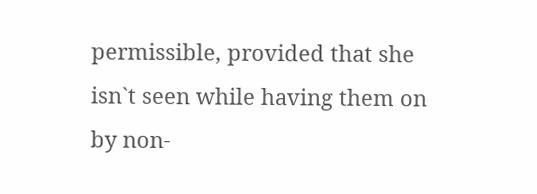permissible, provided that she isn`t seen while having them on by non-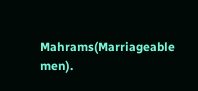Mahrams(Marriageable men).